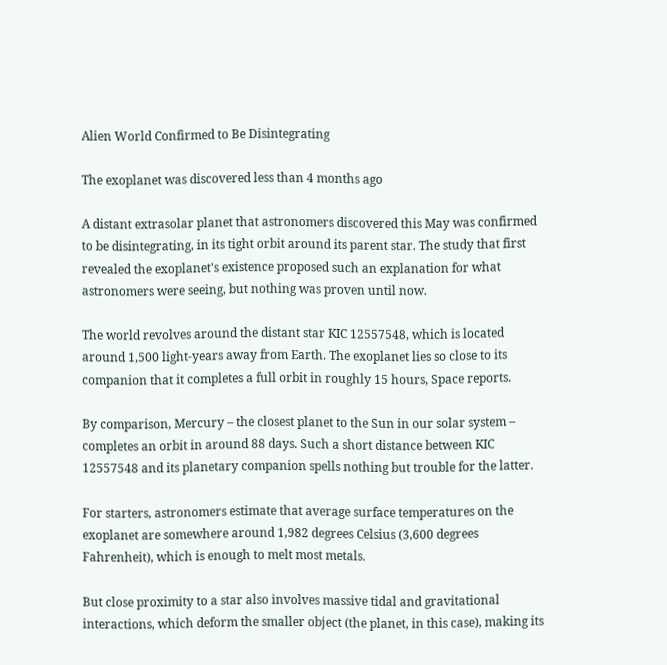Alien World Confirmed to Be Disintegrating

The exoplanet was discovered less than 4 months ago

A distant extrasolar planet that astronomers discovered this May was confirmed to be disintegrating, in its tight orbit around its parent star. The study that first revealed the exoplanet's existence proposed such an explanation for what astronomers were seeing, but nothing was proven until now.

The world revolves around the distant star KIC 12557548, which is located around 1,500 light-years away from Earth. The exoplanet lies so close to its companion that it completes a full orbit in roughly 15 hours, Space reports.

By comparison, Mercury – the closest planet to the Sun in our solar system – completes an orbit in around 88 days. Such a short distance between KIC 12557548 and its planetary companion spells nothing but trouble for the latter.

For starters, astronomers estimate that average surface temperatures on the exoplanet are somewhere around 1,982 degrees Celsius (3,600 degrees Fahrenheit), which is enough to melt most metals.

But close proximity to a star also involves massive tidal and gravitational interactions, which deform the smaller object (the planet, in this case), making its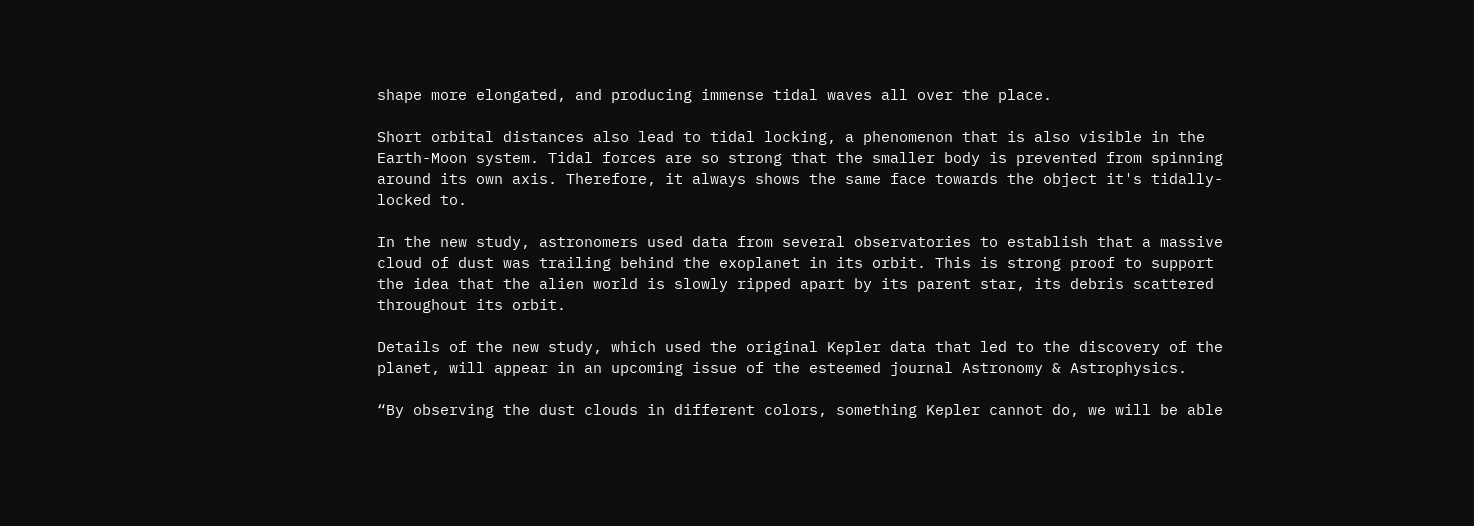shape more elongated, and producing immense tidal waves all over the place.

Short orbital distances also lead to tidal locking, a phenomenon that is also visible in the Earth-Moon system. Tidal forces are so strong that the smaller body is prevented from spinning around its own axis. Therefore, it always shows the same face towards the object it's tidally-locked to.

In the new study, astronomers used data from several observatories to establish that a massive cloud of dust was trailing behind the exoplanet in its orbit. This is strong proof to support the idea that the alien world is slowly ripped apart by its parent star, its debris scattered throughout its orbit.

Details of the new study, which used the original Kepler data that led to the discovery of the planet, will appear in an upcoming issue of the esteemed journal Astronomy & Astrophysics.

“By observing the dust clouds in different colors, something Kepler cannot do, we will be able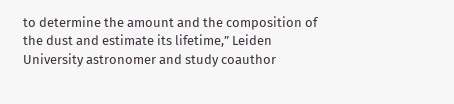to determine the amount and the composition of the dust and estimate its lifetime,” Leiden University astronomer and study coauthor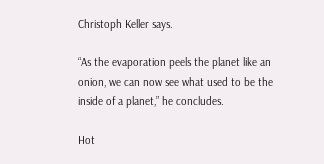Christoph Keller says.

“As the evaporation peels the planet like an onion, we can now see what used to be the inside of a planet,” he concludes.

Hot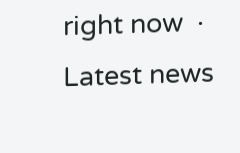right now  ·  Latest news